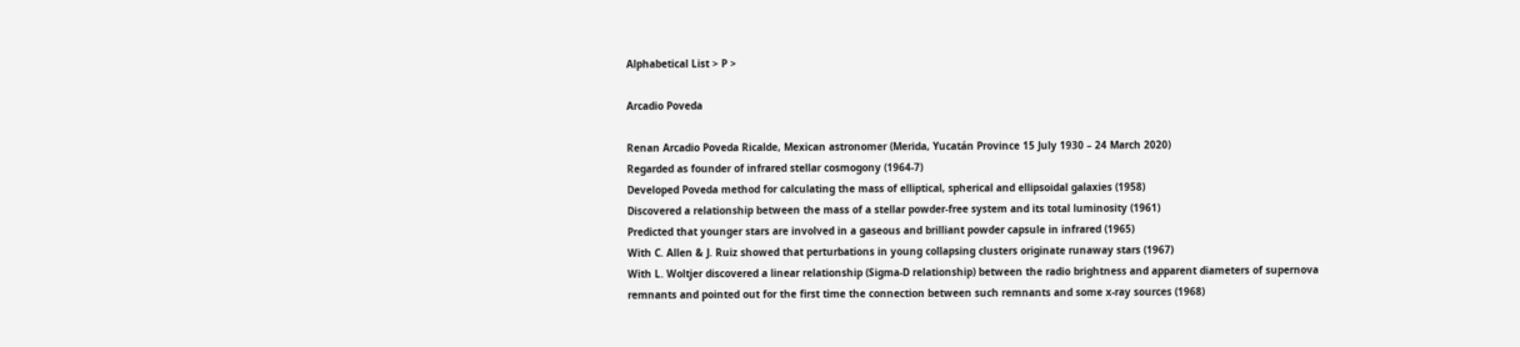Alphabetical List > P >

Arcadio Poveda

Renan Arcadio Poveda Ricalde, Mexican astronomer (Merida, Yucatán Province 15 July 1930 – 24 March 2020)
Regarded as founder of infrared stellar cosmogony (1964-7)
Developed Poveda method for calculating the mass of elliptical, spherical and ellipsoidal galaxies (1958)
Discovered a relationship between the mass of a stellar powder-free system and its total luminosity (1961)
Predicted that younger stars are involved in a gaseous and brilliant powder capsule in infrared (1965)
With C. Allen & J. Ruiz showed that perturbations in young collapsing clusters originate runaway stars (1967)
With L. Woltjer discovered a linear relationship (Sigma-D relationship) between the radio brightness and apparent diameters of supernova remnants and pointed out for the first time the connection between such remnants and some x-ray sources (1968)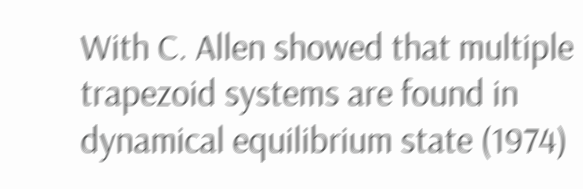With C. Allen showed that multiple trapezoid systems are found in dynamical equilibrium state (1974)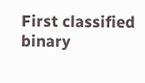First classified binary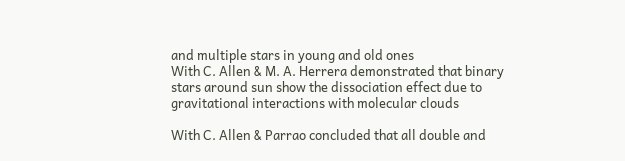and multiple stars in young and old ones
With C. Allen & M. A. Herrera demonstrated that binary stars around sun show the dissociation effect due to gravitational interactions with molecular clouds

With C. Allen & Parrao concluded that all double and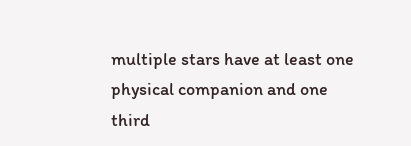multiple stars have at least one physical companion and one third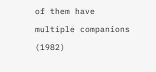of them have multiple companions (1982)